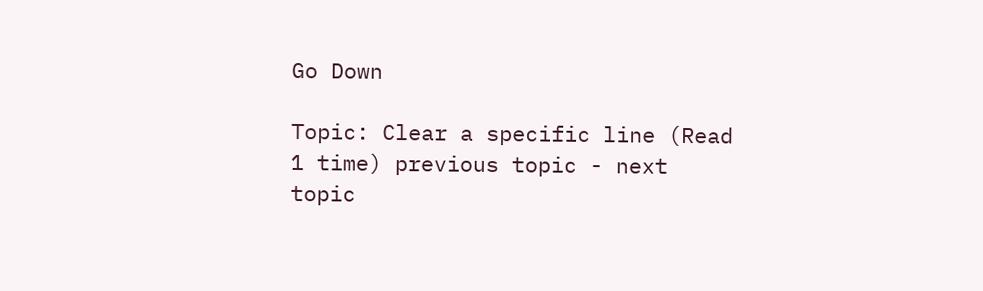Go Down

Topic: Clear a specific line (Read 1 time) previous topic - next topic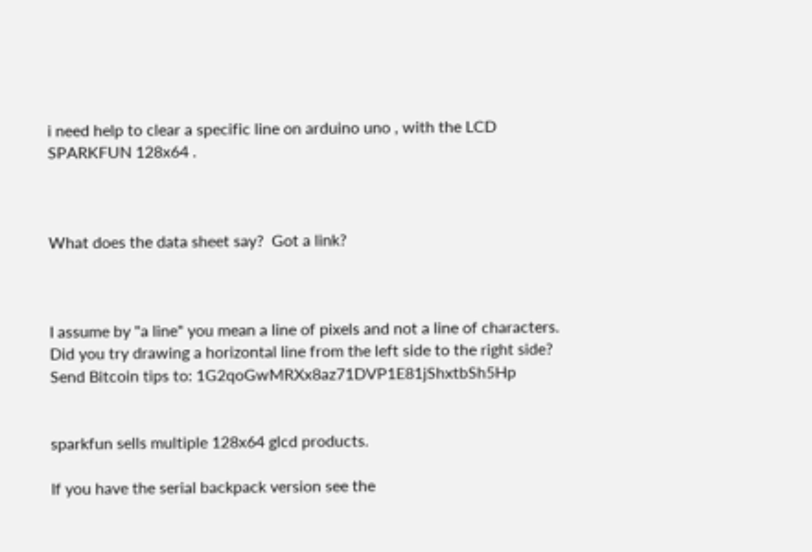i need help to clear a specific line on arduino uno , with the LCD SPARKFUN 128x64 .



What does the data sheet say?  Got a link?



I assume by "a line" you mean a line of pixels and not a line of characters. Did you try drawing a horizontal line from the left side to the right side?
Send Bitcoin tips to: 1G2qoGwMRXx8az71DVP1E81jShxtbSh5Hp


sparkfun sells multiple 128x64 glcd products.

If you have the serial backpack version see the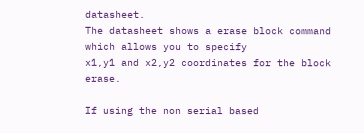datasheet.
The datasheet shows a erase block command which allows you to specify
x1,y1 and x2,y2 coordinates for the block erase.

If using the non serial based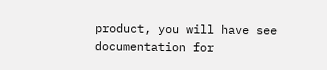product, you will have see documentation for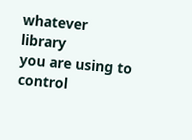whatever library
you are using to control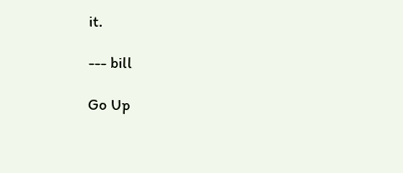it.

--- bill

Go Up